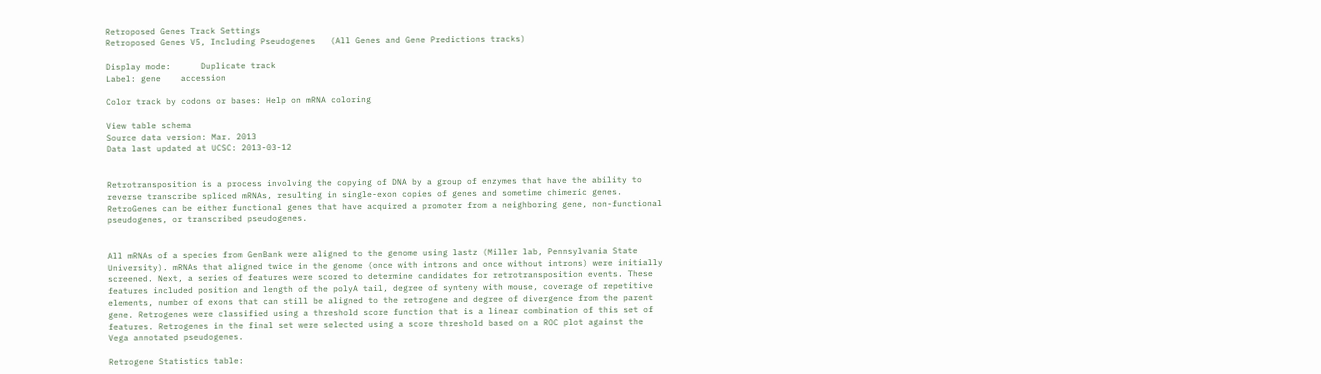Retroposed Genes Track Settings
Retroposed Genes V5, Including Pseudogenes   (All Genes and Gene Predictions tracks)

Display mode:      Duplicate track
Label: gene    accession

Color track by codons or bases: Help on mRNA coloring

View table schema
Source data version: Mar. 2013
Data last updated at UCSC: 2013-03-12


Retrotransposition is a process involving the copying of DNA by a group of enzymes that have the ability to reverse transcribe spliced mRNAs, resulting in single-exon copies of genes and sometime chimeric genes. RetroGenes can be either functional genes that have acquired a promoter from a neighboring gene, non-functional pseudogenes, or transcribed pseudogenes.


All mRNAs of a species from GenBank were aligned to the genome using lastz (Miller lab, Pennsylvania State University). mRNAs that aligned twice in the genome (once with introns and once without introns) were initially screened. Next, a series of features were scored to determine candidates for retrotransposition events. These features included position and length of the polyA tail, degree of synteny with mouse, coverage of repetitive elements, number of exons that can still be aligned to the retrogene and degree of divergence from the parent gene. Retrogenes were classified using a threshold score function that is a linear combination of this set of features. Retrogenes in the final set were selected using a score threshold based on a ROC plot against the Vega annotated pseudogenes.

Retrogene Statistics table: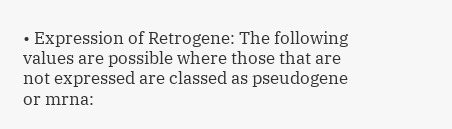• Expression of Retrogene: The following values are possible where those that are not expressed are classed as pseudogene or mrna: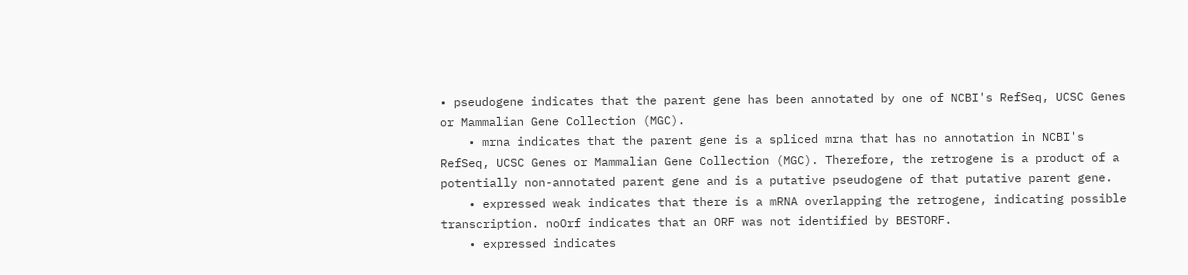• pseudogene indicates that the parent gene has been annotated by one of NCBI's RefSeq, UCSC Genes or Mammalian Gene Collection (MGC).
    • mrna indicates that the parent gene is a spliced mrna that has no annotation in NCBI's RefSeq, UCSC Genes or Mammalian Gene Collection (MGC). Therefore, the retrogene is a product of a potentially non-annotated parent gene and is a putative pseudogene of that putative parent gene.
    • expressed weak indicates that there is a mRNA overlapping the retrogene, indicating possible transcription. noOrf indicates that an ORF was not identified by BESTORF.
    • expressed indicates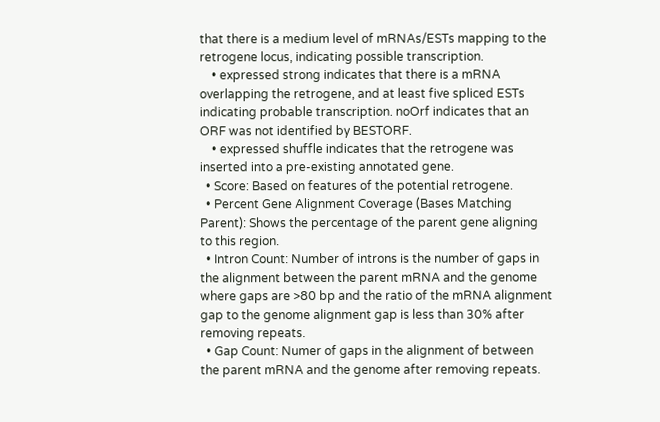that there is a medium level of mRNAs/ESTs mapping to the retrogene locus, indicating possible transcription.
    • expressed strong indicates that there is a mRNA overlapping the retrogene, and at least five spliced ESTs indicating probable transcription. noOrf indicates that an ORF was not identified by BESTORF.
    • expressed shuffle indicates that the retrogene was inserted into a pre-existing annotated gene.
  • Score: Based on features of the potential retrogene.
  • Percent Gene Alignment Coverage (Bases Matching Parent): Shows the percentage of the parent gene aligning to this region.
  • Intron Count: Number of introns is the number of gaps in the alignment between the parent mRNA and the genome where gaps are >80 bp and the ratio of the mRNA alignment gap to the genome alignment gap is less than 30% after removing repeats.
  • Gap Count: Numer of gaps in the alignment of between the parent mRNA and the genome after removing repeats.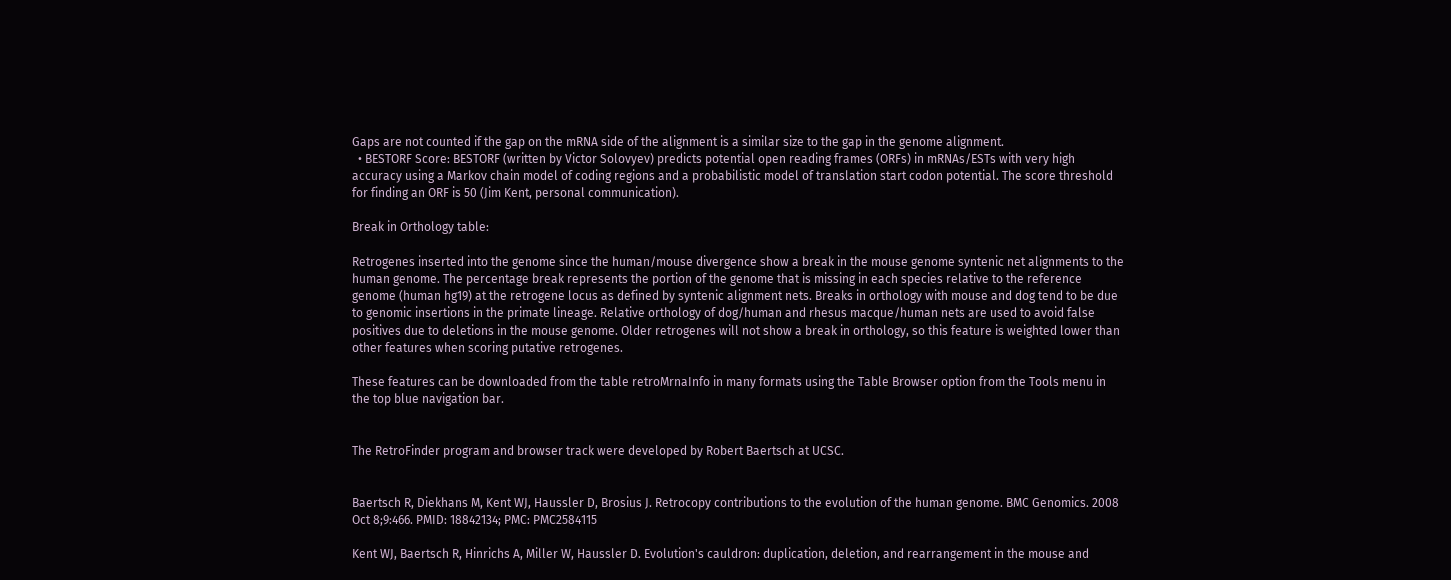Gaps are not counted if the gap on the mRNA side of the alignment is a similar size to the gap in the genome alignment.
  • BESTORF Score: BESTORF (written by Victor Solovyev) predicts potential open reading frames (ORFs) in mRNAs/ESTs with very high accuracy using a Markov chain model of coding regions and a probabilistic model of translation start codon potential. The score threshold for finding an ORF is 50 (Jim Kent, personal communication).

Break in Orthology table:

Retrogenes inserted into the genome since the human/mouse divergence show a break in the mouse genome syntenic net alignments to the human genome. The percentage break represents the portion of the genome that is missing in each species relative to the reference genome (human hg19) at the retrogene locus as defined by syntenic alignment nets. Breaks in orthology with mouse and dog tend to be due to genomic insertions in the primate lineage. Relative orthology of dog/human and rhesus macque/human nets are used to avoid false positives due to deletions in the mouse genome. Older retrogenes will not show a break in orthology, so this feature is weighted lower than other features when scoring putative retrogenes.

These features can be downloaded from the table retroMrnaInfo in many formats using the Table Browser option from the Tools menu in the top blue navigation bar.


The RetroFinder program and browser track were developed by Robert Baertsch at UCSC.


Baertsch R, Diekhans M, Kent WJ, Haussler D, Brosius J. Retrocopy contributions to the evolution of the human genome. BMC Genomics. 2008 Oct 8;9:466. PMID: 18842134; PMC: PMC2584115

Kent WJ, Baertsch R, Hinrichs A, Miller W, Haussler D. Evolution's cauldron: duplication, deletion, and rearrangement in the mouse and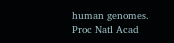human genomes. Proc Natl Acad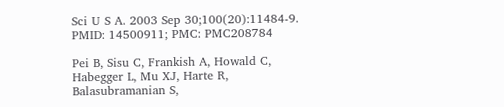Sci U S A. 2003 Sep 30;100(20):11484-9. PMID: 14500911; PMC: PMC208784

Pei B, Sisu C, Frankish A, Howald C, Habegger L, Mu XJ, Harte R, Balasubramanian S,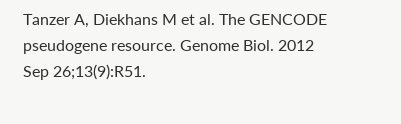Tanzer A, Diekhans M et al. The GENCODE pseudogene resource. Genome Biol. 2012 Sep 26;13(9):R51.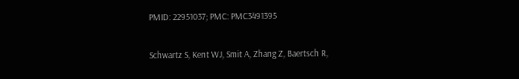PMID: 22951037; PMC: PMC3491395

Schwartz S, Kent WJ, Smit A, Zhang Z, Baertsch R,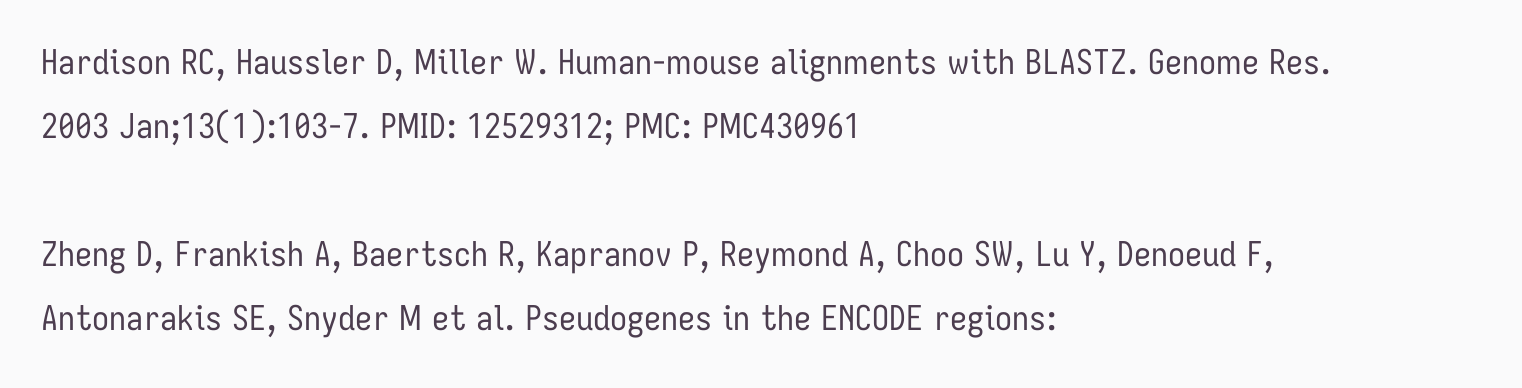Hardison RC, Haussler D, Miller W. Human-mouse alignments with BLASTZ. Genome Res. 2003 Jan;13(1):103-7. PMID: 12529312; PMC: PMC430961

Zheng D, Frankish A, Baertsch R, Kapranov P, Reymond A, Choo SW, Lu Y, Denoeud F, Antonarakis SE, Snyder M et al. Pseudogenes in the ENCODE regions: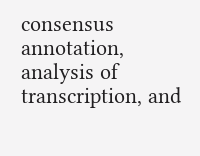consensus annotation, analysis of transcription, and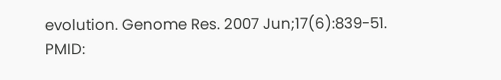evolution. Genome Res. 2007 Jun;17(6):839-51. PMID: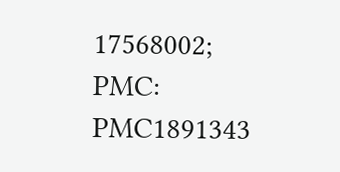17568002; PMC: PMC1891343